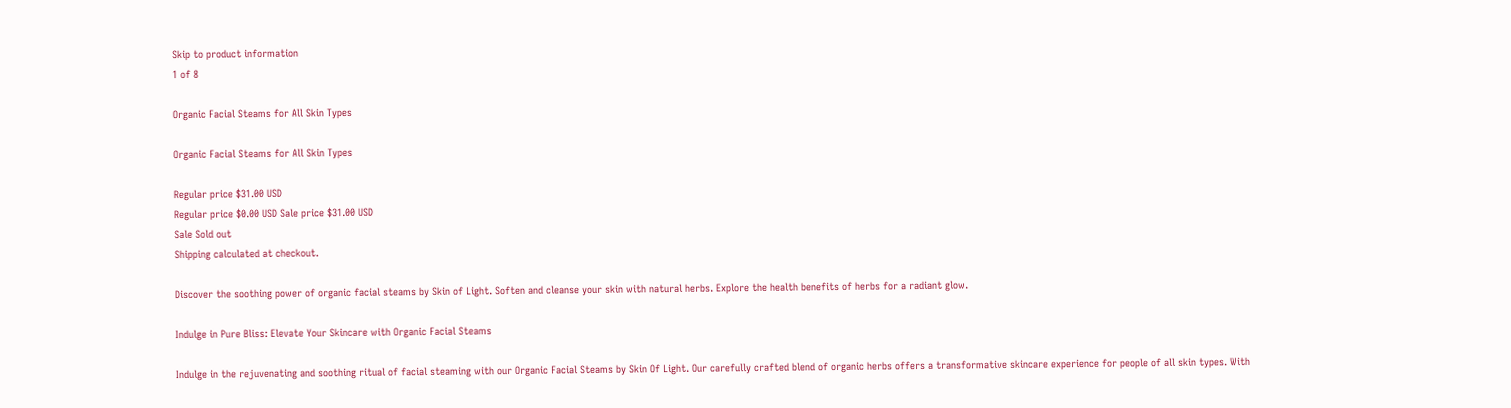Skip to product information
1 of 8

Organic Facial Steams for All Skin Types

Organic Facial Steams for All Skin Types

Regular price $31.00 USD
Regular price $0.00 USD Sale price $31.00 USD
Sale Sold out
Shipping calculated at checkout.

Discover the soothing power of organic facial steams by Skin of Light. Soften and cleanse your skin with natural herbs. Explore the health benefits of herbs for a radiant glow.

Indulge in Pure Bliss: Elevate Your Skincare with Organic Facial Steams

Indulge in the rejuvenating and soothing ritual of facial steaming with our Organic Facial Steams by Skin Of Light. Our carefully crafted blend of organic herbs offers a transformative skincare experience for people of all skin types. With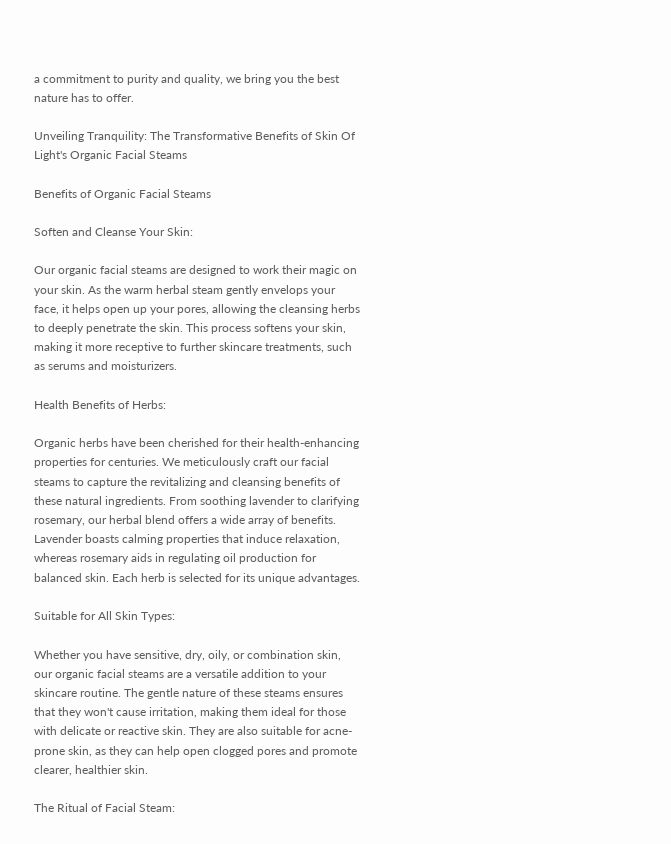a commitment to purity and quality, we bring you the best nature has to offer.

Unveiling Tranquility: The Transformative Benefits of Skin Of Light's Organic Facial Steams

Benefits of Organic Facial Steams

Soften and Cleanse Your Skin:

Our organic facial steams are designed to work their magic on your skin. As the warm herbal steam gently envelops your face, it helps open up your pores, allowing the cleansing herbs to deeply penetrate the skin. This process softens your skin, making it more receptive to further skincare treatments, such as serums and moisturizers.

Health Benefits of Herbs:

Organic herbs have been cherished for their health-enhancing properties for centuries. We meticulously craft our facial steams to capture the revitalizing and cleansing benefits of these natural ingredients. From soothing lavender to clarifying rosemary, our herbal blend offers a wide array of benefits. Lavender boasts calming properties that induce relaxation, whereas rosemary aids in regulating oil production for balanced skin. Each herb is selected for its unique advantages.

Suitable for All Skin Types:

Whether you have sensitive, dry, oily, or combination skin, our organic facial steams are a versatile addition to your skincare routine. The gentle nature of these steams ensures that they won't cause irritation, making them ideal for those with delicate or reactive skin. They are also suitable for acne-prone skin, as they can help open clogged pores and promote clearer, healthier skin.

The Ritual of Facial Steam: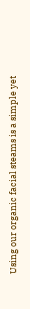Using our organic facial steams is a simple yet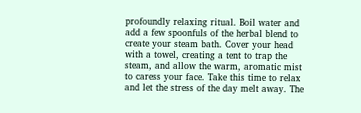profoundly relaxing ritual. Boil water and add a few spoonfuls of the herbal blend to create your steam bath. Cover your head with a towel, creating a tent to trap the steam, and allow the warm, aromatic mist to caress your face. Take this time to relax and let the stress of the day melt away. The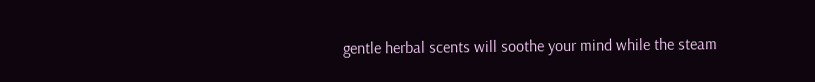gentle herbal scents will soothe your mind while the steam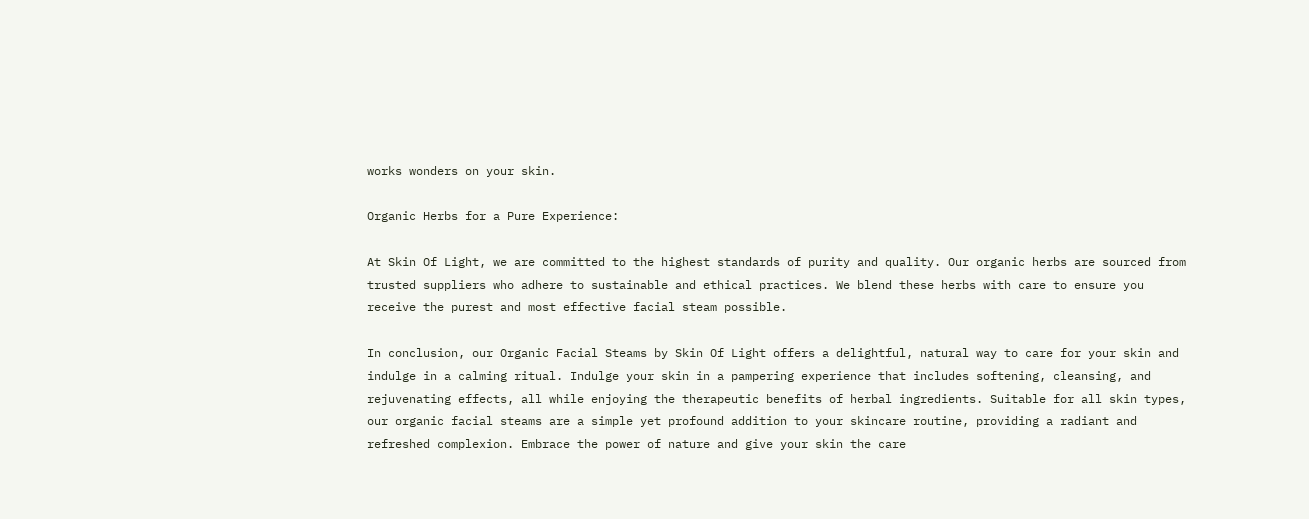works wonders on your skin.

Organic Herbs for a Pure Experience:

At Skin Of Light, we are committed to the highest standards of purity and quality. Our organic herbs are sourced from trusted suppliers who adhere to sustainable and ethical practices. We blend these herbs with care to ensure you receive the purest and most effective facial steam possible.

In conclusion, our Organic Facial Steams by Skin Of Light offers a delightful, natural way to care for your skin and indulge in a calming ritual. Indulge your skin in a pampering experience that includes softening, cleansing, and rejuvenating effects, all while enjoying the therapeutic benefits of herbal ingredients. Suitable for all skin types, our organic facial steams are a simple yet profound addition to your skincare routine, providing a radiant and refreshed complexion. Embrace the power of nature and give your skin the care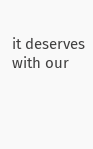it deserves with our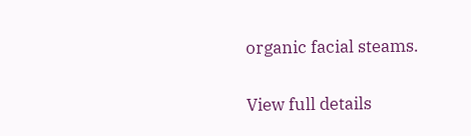organic facial steams.

View full details